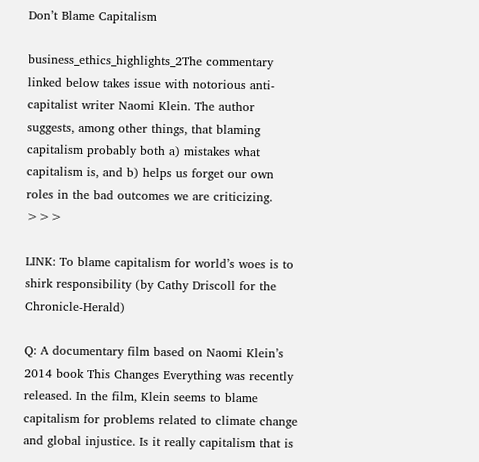Don’t Blame Capitalism

business_ethics_highlights_2The commentary linked below takes issue with notorious anti-capitalist writer Naomi Klein. The author suggests, among other things, that blaming capitalism probably both a) mistakes what capitalism is, and b) helps us forget our own roles in the bad outcomes we are criticizing. >>>

LINK: To blame capitalism for world’s woes is to shirk responsibility (by Cathy Driscoll for the Chronicle-Herald)

Q: A documentary film based on Naomi Klein’s 2014 book This Changes Everything was recently released. In the film, Klein seems to blame capitalism for problems related to climate change and global injustice. Is it really capitalism that is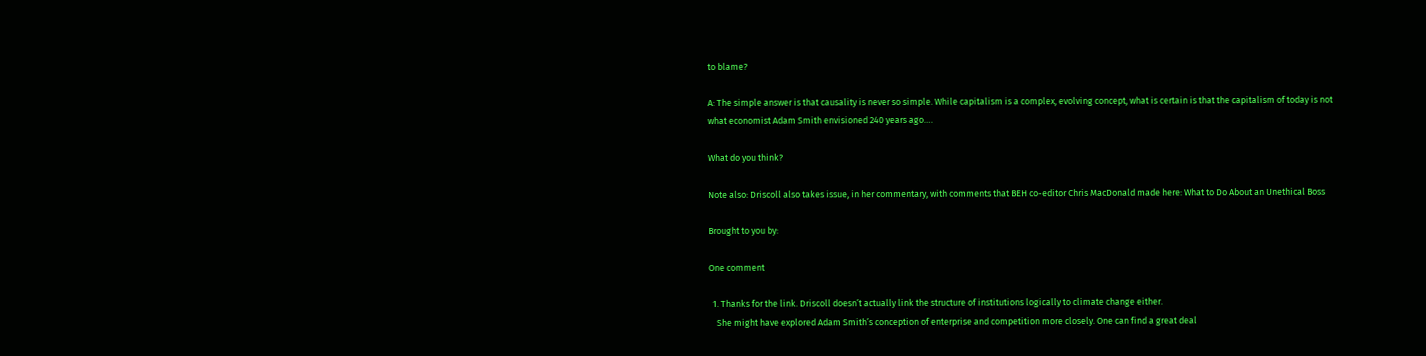to blame?

A: The simple answer is that causality is never so simple. While capitalism is a complex, evolving concept, what is certain is that the capitalism of today is not what economist Adam Smith envisioned 240 years ago….

What do you think?

Note also: Driscoll also takes issue, in her commentary, with comments that BEH co-editor Chris MacDonald made here: What to Do About an Unethical Boss

Brought to you by:

One comment

  1. Thanks for the link. Driscoll doesn’t actually link the structure of institutions logically to climate change either.
    She might have explored Adam Smith’s conception of enterprise and competition more closely. One can find a great deal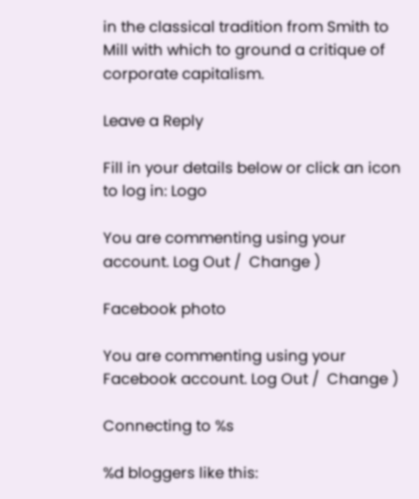in the classical tradition from Smith to Mill with which to ground a critique of corporate capitalism.

Leave a Reply

Fill in your details below or click an icon to log in: Logo

You are commenting using your account. Log Out /  Change )

Facebook photo

You are commenting using your Facebook account. Log Out /  Change )

Connecting to %s

%d bloggers like this: